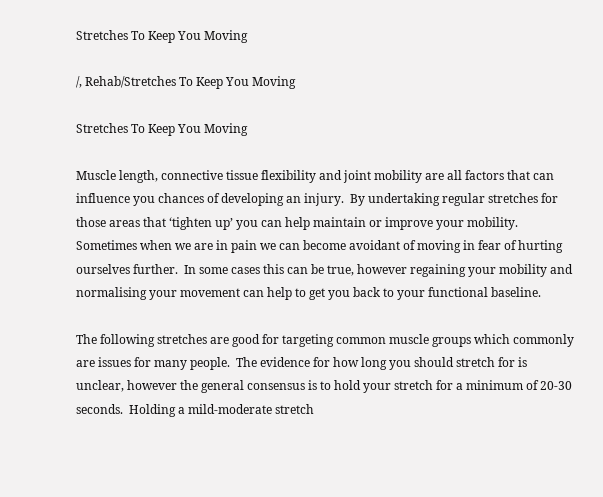Stretches To Keep You Moving

/, Rehab/Stretches To Keep You Moving

Stretches To Keep You Moving

Muscle length, connective tissue flexibility and joint mobility are all factors that can influence you chances of developing an injury.  By undertaking regular stretches for those areas that ‘tighten up’ you can help maintain or improve your mobility.  Sometimes when we are in pain we can become avoidant of moving in fear of hurting ourselves further.  In some cases this can be true, however regaining your mobility and normalising your movement can help to get you back to your functional baseline.

The following stretches are good for targeting common muscle groups which commonly are issues for many people.  The evidence for how long you should stretch for is unclear, however the general consensus is to hold your stretch for a minimum of 20-30 seconds.  Holding a mild-moderate stretch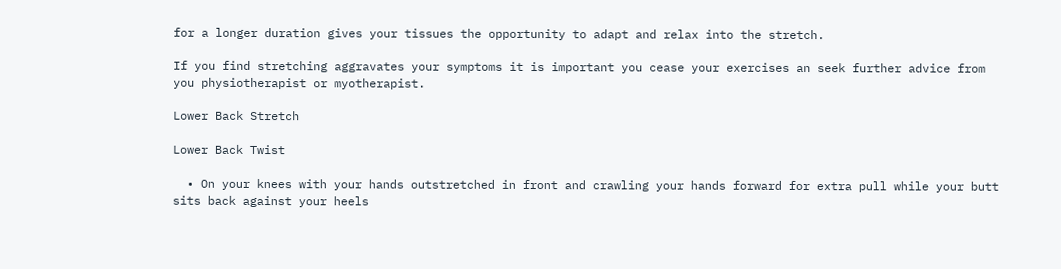for a longer duration gives your tissues the opportunity to adapt and relax into the stretch.

If you find stretching aggravates your symptoms it is important you cease your exercises an seek further advice from you physiotherapist or myotherapist.

Lower Back Stretch

Lower Back Twist

  • On your knees with your hands outstretched in front and crawling your hands forward for extra pull while your butt sits back against your heels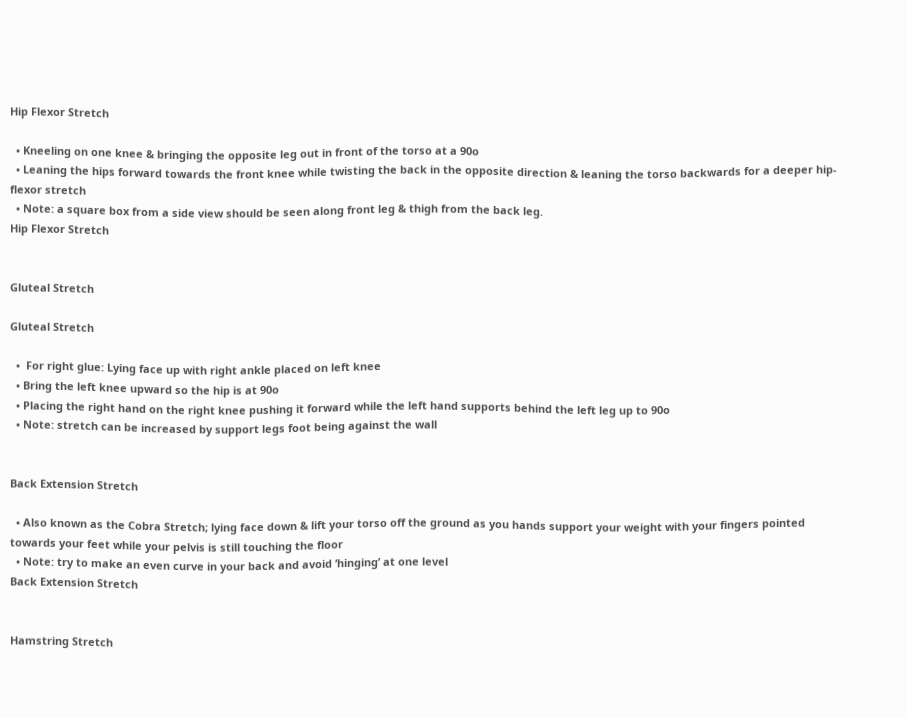Hip Flexor Stretch

  • Kneeling on one knee & bringing the opposite leg out in front of the torso at a 90o
  • Leaning the hips forward towards the front knee while twisting the back in the opposite direction & leaning the torso backwards for a deeper hip-flexor stretch
  • Note: a square box from a side view should be seen along front leg & thigh from the back leg.
Hip Flexor Stretch


Gluteal Stretch

Gluteal Stretch

  •  For right glue: Lying face up with right ankle placed on left knee
  • Bring the left knee upward so the hip is at 90o
  • Placing the right hand on the right knee pushing it forward while the left hand supports behind the left leg up to 90o
  • Note: stretch can be increased by support legs foot being against the wall


Back Extension Stretch

  • Also known as the Cobra Stretch; lying face down & lift your torso off the ground as you hands support your weight with your fingers pointed towards your feet while your pelvis is still touching the floor
  • Note: try to make an even curve in your back and avoid ‘hinging’ at one level
Back Extension Stretch


Hamstring Stretch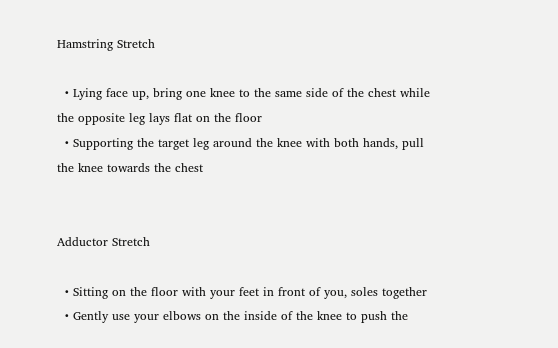Hamstring Stretch

  • Lying face up, bring one knee to the same side of the chest while the opposite leg lays flat on the floor
  • Supporting the target leg around the knee with both hands, pull the knee towards the chest


Adductor Stretch

  • Sitting on the floor with your feet in front of you, soles together
  • Gently use your elbows on the inside of the knee to push the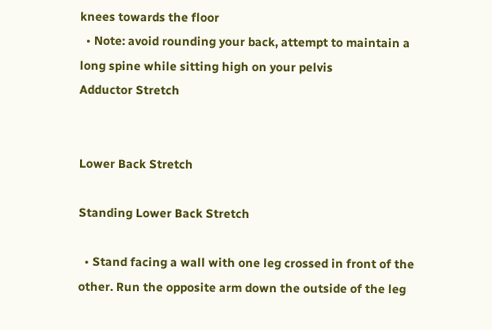knees towards the floor
  • Note: avoid rounding your back, attempt to maintain a long spine while sitting high on your pelvis
Adductor Stretch


Lower Back Stretch

Standing Lower Back Stretch

  • Stand facing a wall with one leg crossed in front of the other. Run the opposite arm down the outside of the leg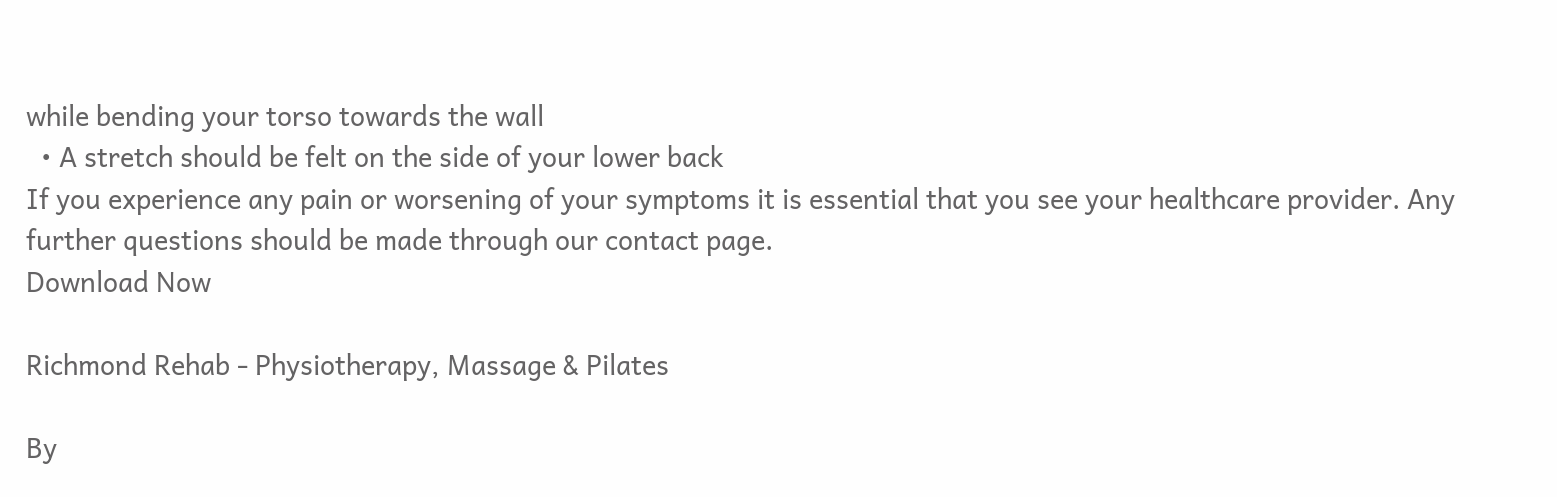while bending your torso towards the wall
  • A stretch should be felt on the side of your lower back
If you experience any pain or worsening of your symptoms it is essential that you see your healthcare provider. Any further questions should be made through our contact page.
Download Now

Richmond Rehab - Physiotherapy, Massage & Pilates

By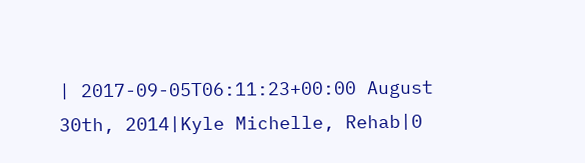| 2017-09-05T06:11:23+00:00 August 30th, 2014|Kyle Michelle, Rehab|0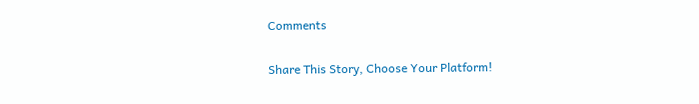Comments

Share This Story, Choose Your Platform!